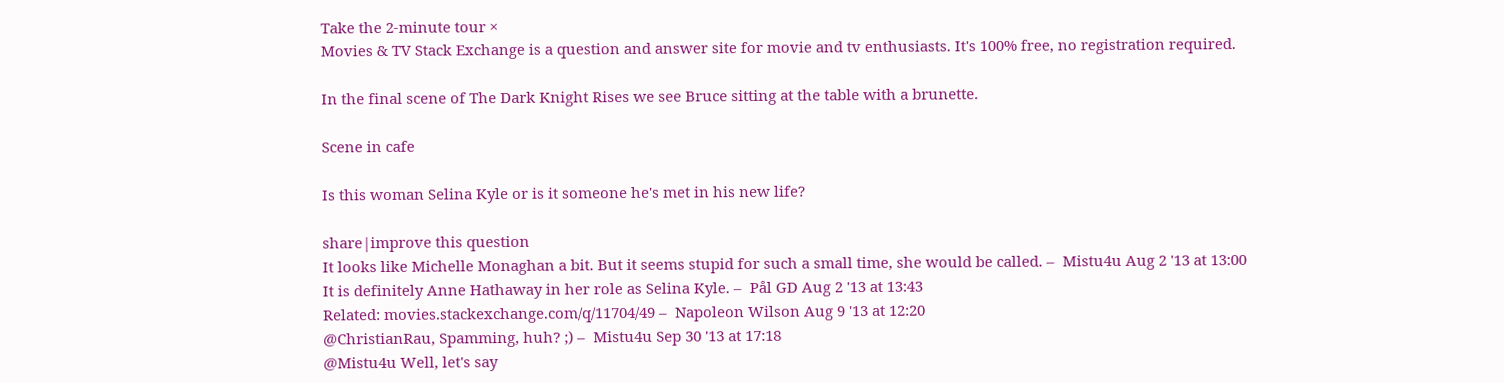Take the 2-minute tour ×
Movies & TV Stack Exchange is a question and answer site for movie and tv enthusiasts. It's 100% free, no registration required.

In the final scene of The Dark Knight Rises we see Bruce sitting at the table with a brunette.

Scene in cafe

Is this woman Selina Kyle or is it someone he's met in his new life?

share|improve this question
It looks like Michelle Monaghan a bit. But it seems stupid for such a small time, she would be called. –  Mistu4u Aug 2 '13 at 13:00
It is definitely Anne Hathaway in her role as Selina Kyle. –  Pål GD Aug 2 '13 at 13:43
Related: movies.stackexchange.com/q/11704/49 –  Napoleon Wilson Aug 9 '13 at 12:20
@ChristianRau, Spamming, huh? ;) –  Mistu4u Sep 30 '13 at 17:18
@Mistu4u Well, let's say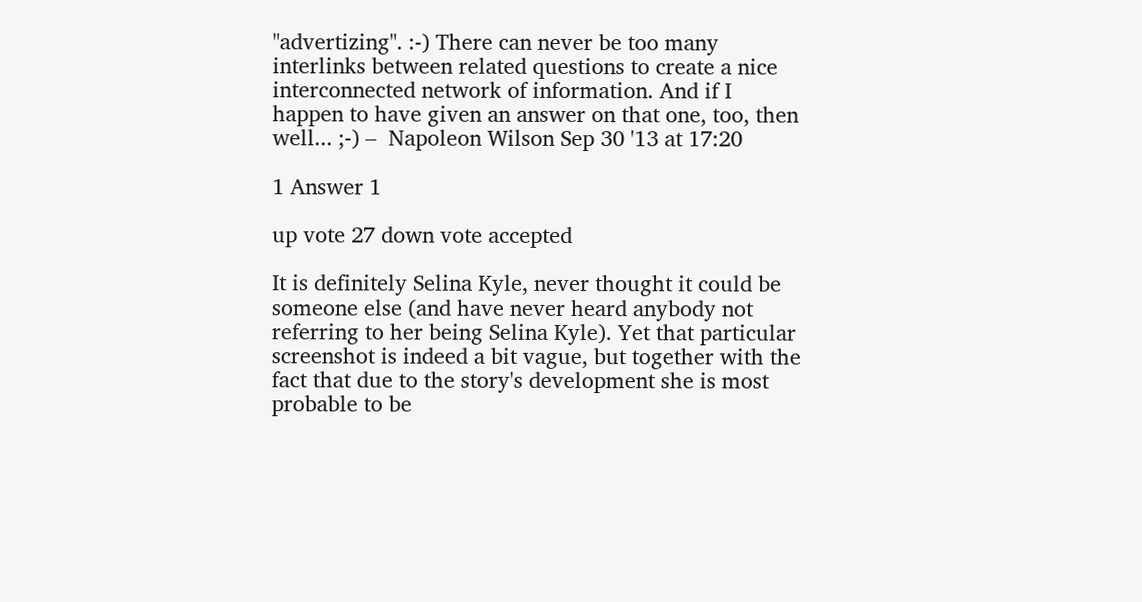"advertizing". :-) There can never be too many interlinks between related questions to create a nice interconnected network of information. And if I happen to have given an answer on that one, too, then well... ;-) –  Napoleon Wilson Sep 30 '13 at 17:20

1 Answer 1

up vote 27 down vote accepted

It is definitely Selina Kyle, never thought it could be someone else (and have never heard anybody not referring to her being Selina Kyle). Yet that particular screenshot is indeed a bit vague, but together with the fact that due to the story's development she is most probable to be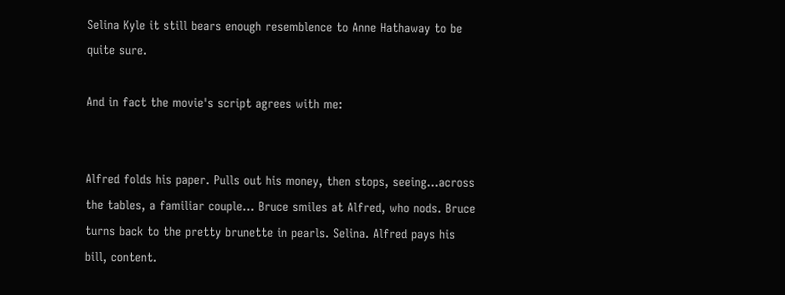Selina Kyle it still bears enough resemblence to Anne Hathaway to be quite sure.

And in fact the movie's script agrees with me:


Alfred folds his paper. Pulls out his money, then stops, seeing...across the tables, a familiar couple... Bruce smiles at Alfred, who nods. Bruce turns back to the pretty brunette in pearls. Selina. Alfred pays his bill, content.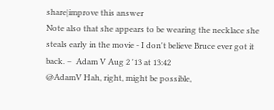share|improve this answer
Note also that she appears to be wearing the necklace she steals early in the movie - I don't believe Bruce ever got it back. –  Adam V Aug 2 '13 at 13:42
@AdamV Hah, right, might be possible,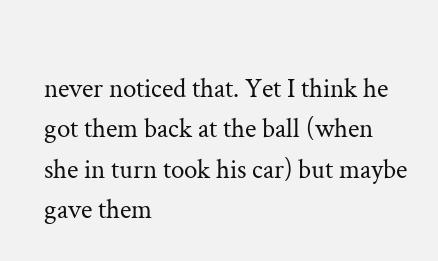never noticed that. Yet I think he got them back at the ball (when she in turn took his car) but maybe gave them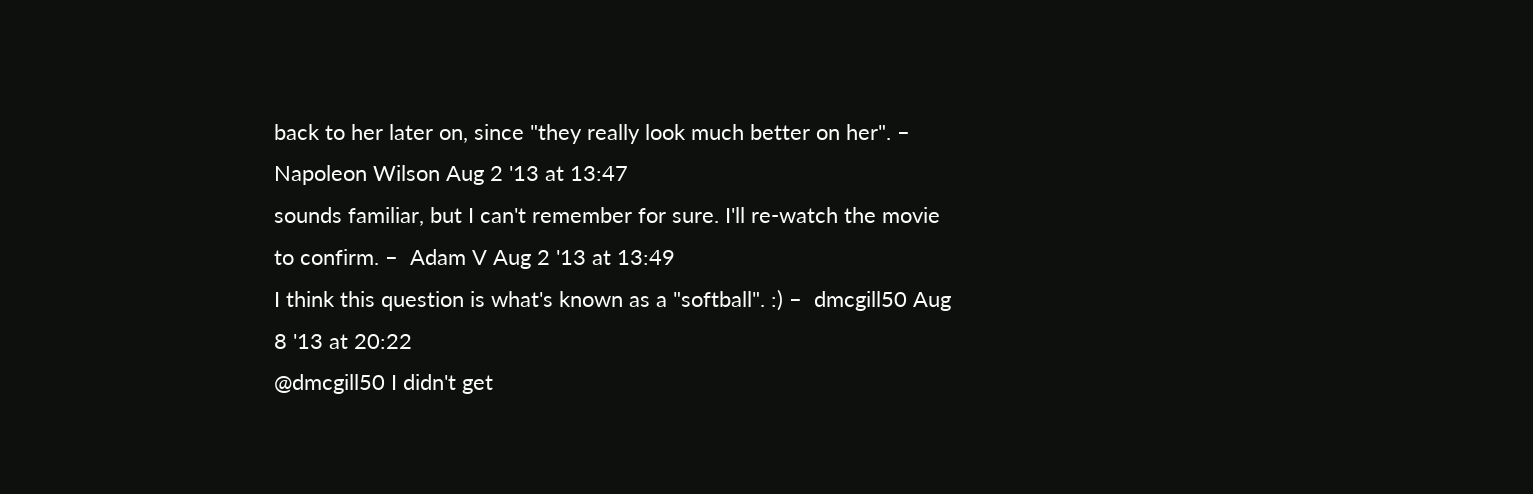back to her later on, since "they really look much better on her". –  Napoleon Wilson Aug 2 '13 at 13:47
sounds familiar, but I can't remember for sure. I'll re-watch the movie to confirm. –  Adam V Aug 2 '13 at 13:49
I think this question is what's known as a "softball". :) –  dmcgill50 Aug 8 '13 at 20:22
@dmcgill50 I didn't get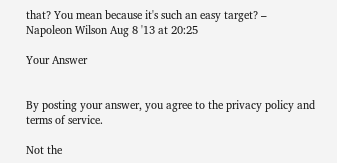that? You mean because it's such an easy target? –  Napoleon Wilson Aug 8 '13 at 20:25

Your Answer


By posting your answer, you agree to the privacy policy and terms of service.

Not the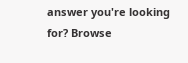answer you're looking for? Browse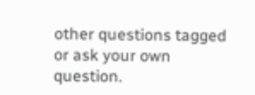other questions tagged or ask your own question.